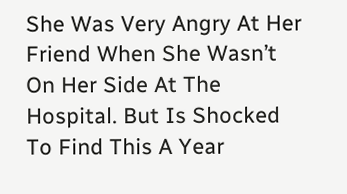She Was Very Angry At Her Friend When She Wasn’t On Her Side At The Hospital. But Is Shocked To Find This A Year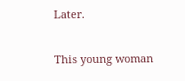Later.

This young woman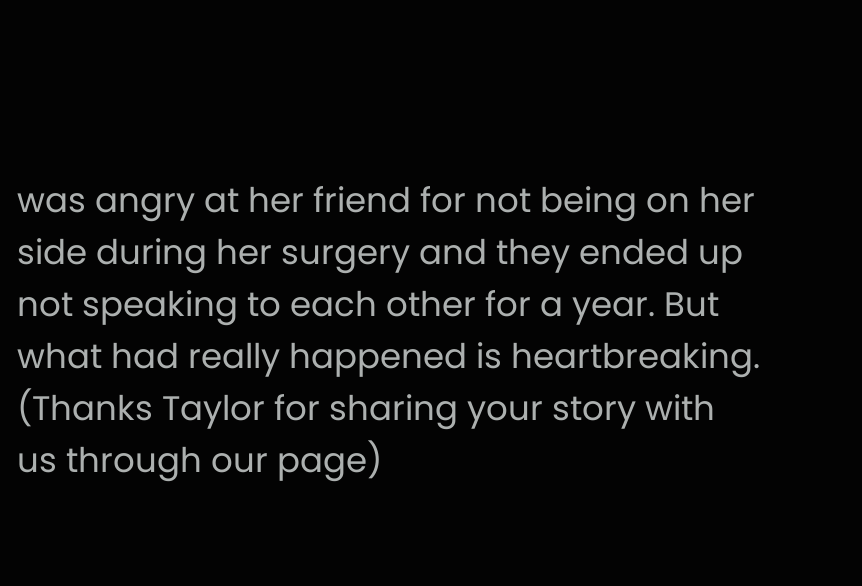was angry at her friend for not being on her side during her surgery and they ended up not speaking to each other for a year. But what had really happened is heartbreaking. (Thanks Taylor for sharing your story with us through our page)